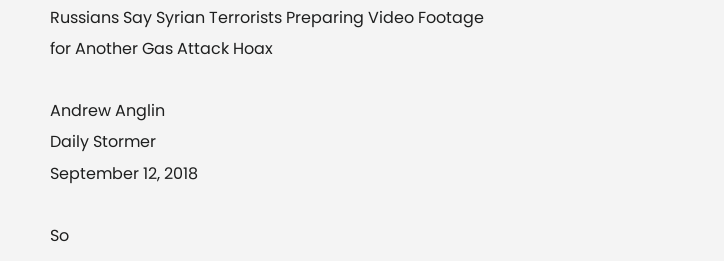Russians Say Syrian Terrorists Preparing Video Footage for Another Gas Attack Hoax

Andrew Anglin
Daily Stormer
September 12, 2018

So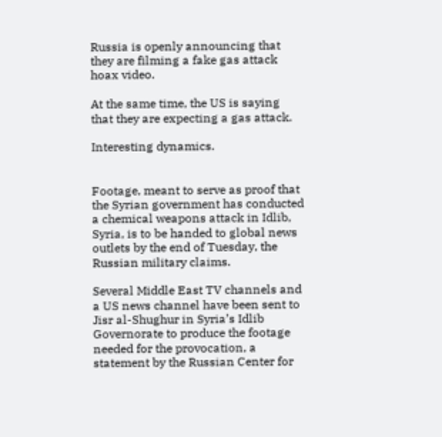Russia is openly announcing that they are filming a fake gas attack hoax video.

At the same time, the US is saying that they are expecting a gas attack.

Interesting dynamics.


Footage, meant to serve as proof that the Syrian government has conducted a chemical weapons attack in Idlib, Syria, is to be handed to global news outlets by the end of Tuesday, the Russian military claims.

Several Middle East TV channels and a US news channel have been sent to Jisr al-Shughur in Syria’s Idlib Governorate to produce the footage needed for the provocation, a statement by the Russian Center for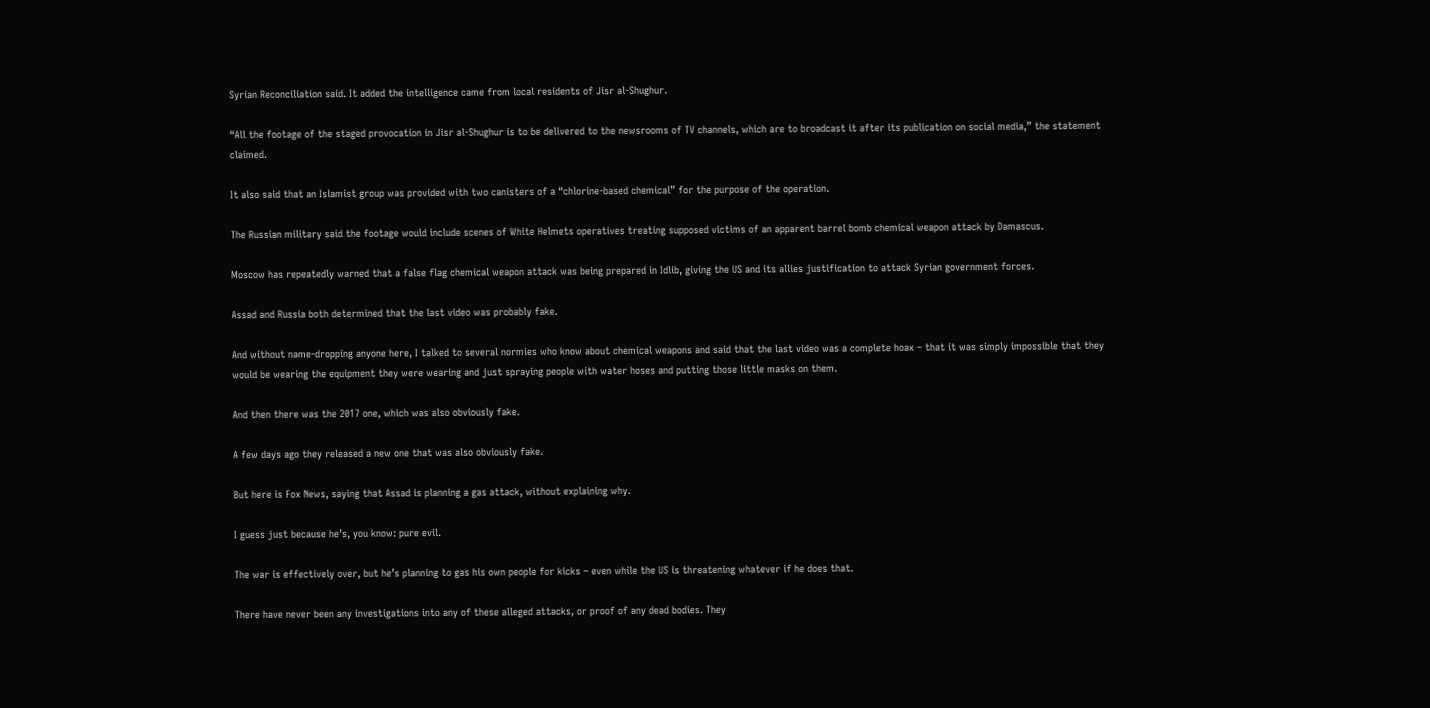Syrian Reconciliation said. It added the intelligence came from local residents of Jisr al-Shughur.

“All the footage of the staged provocation in Jisr al-Shughur is to be delivered to the newsrooms of TV channels, which are to broadcast it after its publication on social media,” the statement claimed.

It also said that an Islamist group was provided with two canisters of a “chlorine-based chemical” for the purpose of the operation.

The Russian military said the footage would include scenes of White Helmets operatives treating supposed victims of an apparent barrel bomb chemical weapon attack by Damascus.

Moscow has repeatedly warned that a false flag chemical weapon attack was being prepared in Idlib, giving the US and its allies justification to attack Syrian government forces.

Assad and Russia both determined that the last video was probably fake.

And without name-dropping anyone here, I talked to several normies who know about chemical weapons and said that the last video was a complete hoax – that it was simply impossible that they would be wearing the equipment they were wearing and just spraying people with water hoses and putting those little masks on them.

And then there was the 2017 one, which was also obviously fake.

A few days ago they released a new one that was also obviously fake.

But here is Fox News, saying that Assad is planning a gas attack, without explaining why.

I guess just because he’s, you know: pure evil.

The war is effectively over, but he’s planning to gas his own people for kicks – even while the US is threatening whatever if he does that.

There have never been any investigations into any of these alleged attacks, or proof of any dead bodies. They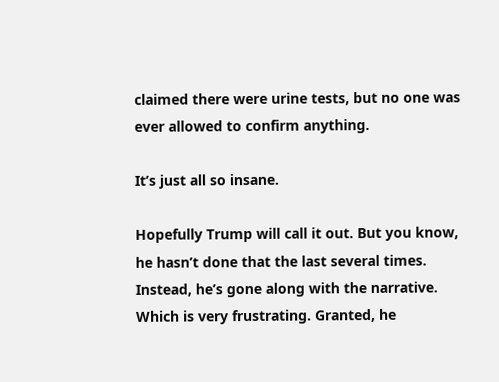claimed there were urine tests, but no one was ever allowed to confirm anything.

It’s just all so insane.

Hopefully Trump will call it out. But you know, he hasn’t done that the last several times. Instead, he’s gone along with the narrative. Which is very frustrating. Granted, he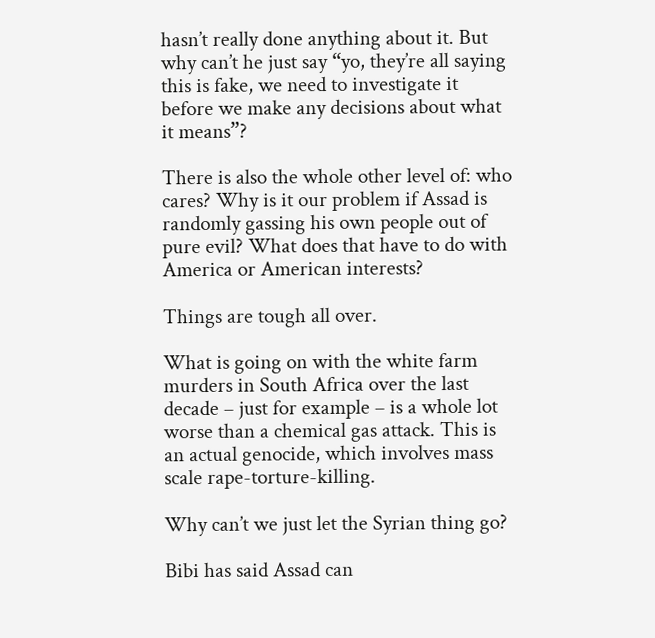hasn’t really done anything about it. But why can’t he just say “yo, they’re all saying this is fake, we need to investigate it before we make any decisions about what it means”?

There is also the whole other level of: who cares? Why is it our problem if Assad is randomly gassing his own people out of pure evil? What does that have to do with America or American interests?

Things are tough all over.

What is going on with the white farm murders in South Africa over the last decade – just for example – is a whole lot worse than a chemical gas attack. This is an actual genocide, which involves mass scale rape-torture-killing.

Why can’t we just let the Syrian thing go?

Bibi has said Assad can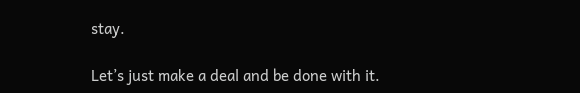stay.

Let’s just make a deal and be done with it.